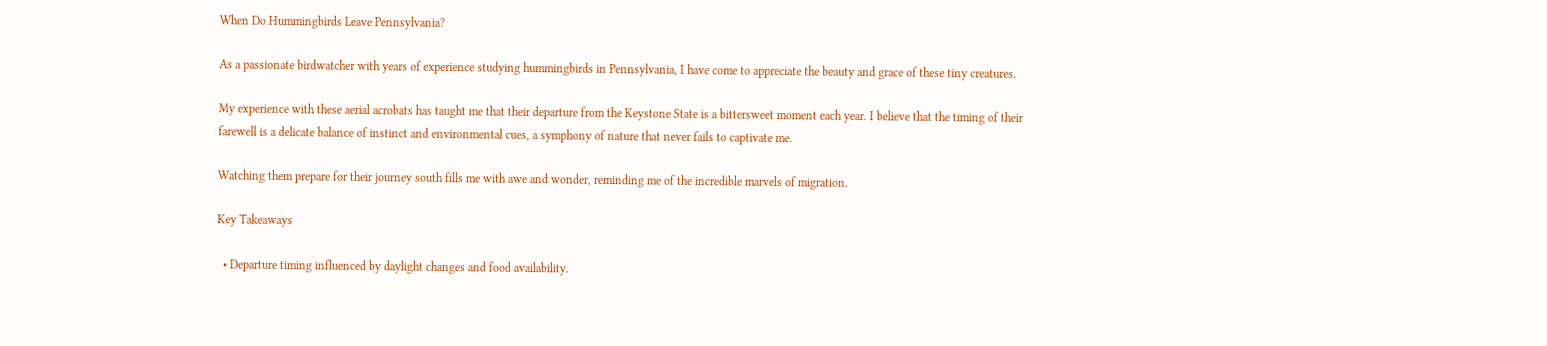When Do Hummingbirds Leave Pennsylvania?

As a passionate birdwatcher with years of experience studying hummingbirds in Pennsylvania, I have come to appreciate the beauty and grace of these tiny creatures.

My experience with these aerial acrobats has taught me that their departure from the Keystone State is a bittersweet moment each year. I believe that the timing of their farewell is a delicate balance of instinct and environmental cues, a symphony of nature that never fails to captivate me.

Watching them prepare for their journey south fills me with awe and wonder, reminding me of the incredible marvels of migration.

Key Takeaways

  • Departure timing influenced by daylight changes and food availability.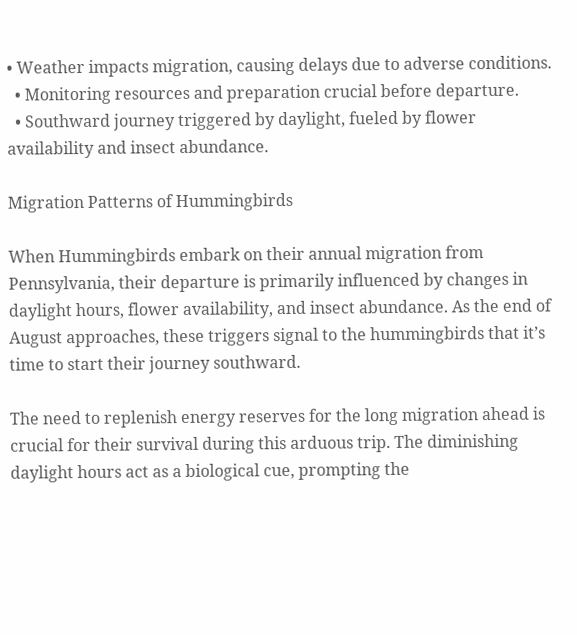• Weather impacts migration, causing delays due to adverse conditions.
  • Monitoring resources and preparation crucial before departure.
  • Southward journey triggered by daylight, fueled by flower availability and insect abundance.

Migration Patterns of Hummingbirds

When Hummingbirds embark on their annual migration from Pennsylvania, their departure is primarily influenced by changes in daylight hours, flower availability, and insect abundance. As the end of August approaches, these triggers signal to the hummingbirds that it’s time to start their journey southward.

The need to replenish energy reserves for the long migration ahead is crucial for their survival during this arduous trip. The diminishing daylight hours act as a biological cue, prompting the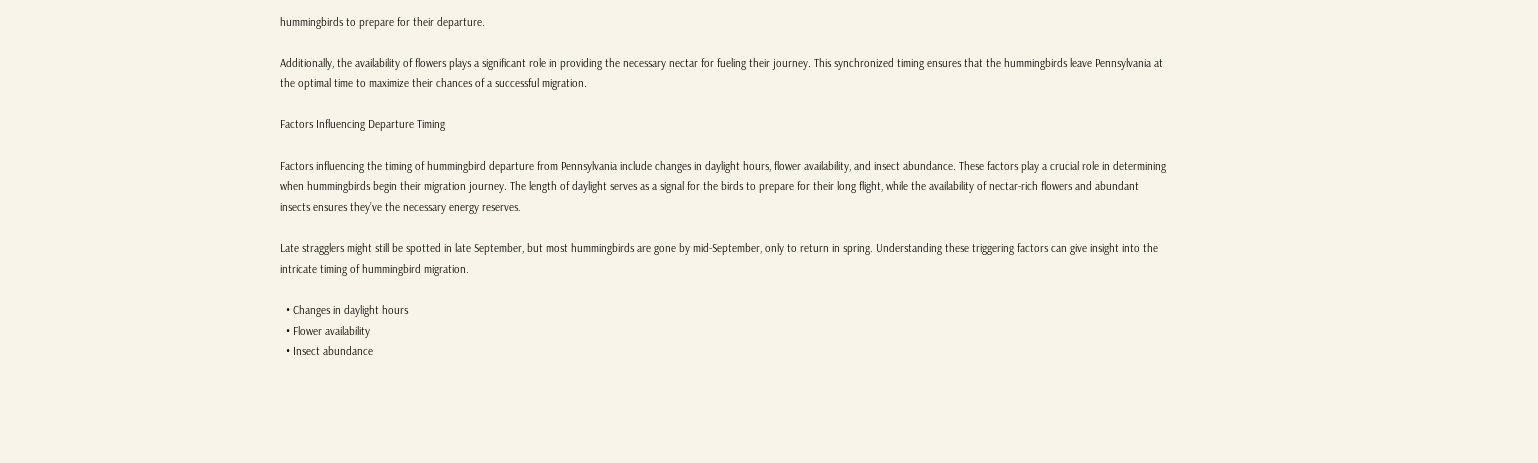hummingbirds to prepare for their departure.

Additionally, the availability of flowers plays a significant role in providing the necessary nectar for fueling their journey. This synchronized timing ensures that the hummingbirds leave Pennsylvania at the optimal time to maximize their chances of a successful migration.

Factors Influencing Departure Timing

Factors influencing the timing of hummingbird departure from Pennsylvania include changes in daylight hours, flower availability, and insect abundance. These factors play a crucial role in determining when hummingbirds begin their migration journey. The length of daylight serves as a signal for the birds to prepare for their long flight, while the availability of nectar-rich flowers and abundant insects ensures they’ve the necessary energy reserves.

Late stragglers might still be spotted in late September, but most hummingbirds are gone by mid-September, only to return in spring. Understanding these triggering factors can give insight into the intricate timing of hummingbird migration.

  • Changes in daylight hours
  • Flower availability
  • Insect abundance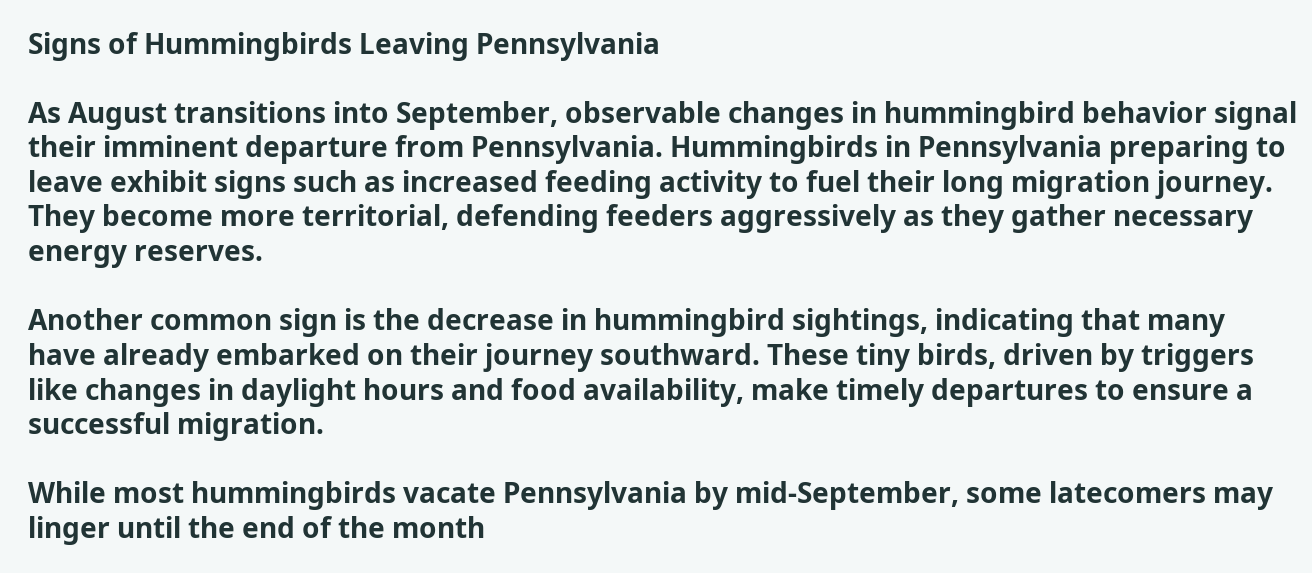Signs of Hummingbirds Leaving Pennsylvania

As August transitions into September, observable changes in hummingbird behavior signal their imminent departure from Pennsylvania. Hummingbirds in Pennsylvania preparing to leave exhibit signs such as increased feeding activity to fuel their long migration journey. They become more territorial, defending feeders aggressively as they gather necessary energy reserves.

Another common sign is the decrease in hummingbird sightings, indicating that many have already embarked on their journey southward. These tiny birds, driven by triggers like changes in daylight hours and food availability, make timely departures to ensure a successful migration.

While most hummingbirds vacate Pennsylvania by mid-September, some latecomers may linger until the end of the month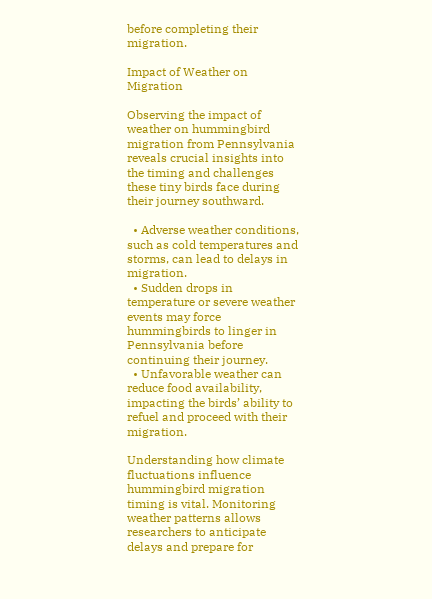before completing their migration.

Impact of Weather on Migration

Observing the impact of weather on hummingbird migration from Pennsylvania reveals crucial insights into the timing and challenges these tiny birds face during their journey southward.

  • Adverse weather conditions, such as cold temperatures and storms, can lead to delays in migration.
  • Sudden drops in temperature or severe weather events may force hummingbirds to linger in Pennsylvania before continuing their journey.
  • Unfavorable weather can reduce food availability, impacting the birds’ ability to refuel and proceed with their migration.

Understanding how climate fluctuations influence hummingbird migration timing is vital. Monitoring weather patterns allows researchers to anticipate delays and prepare for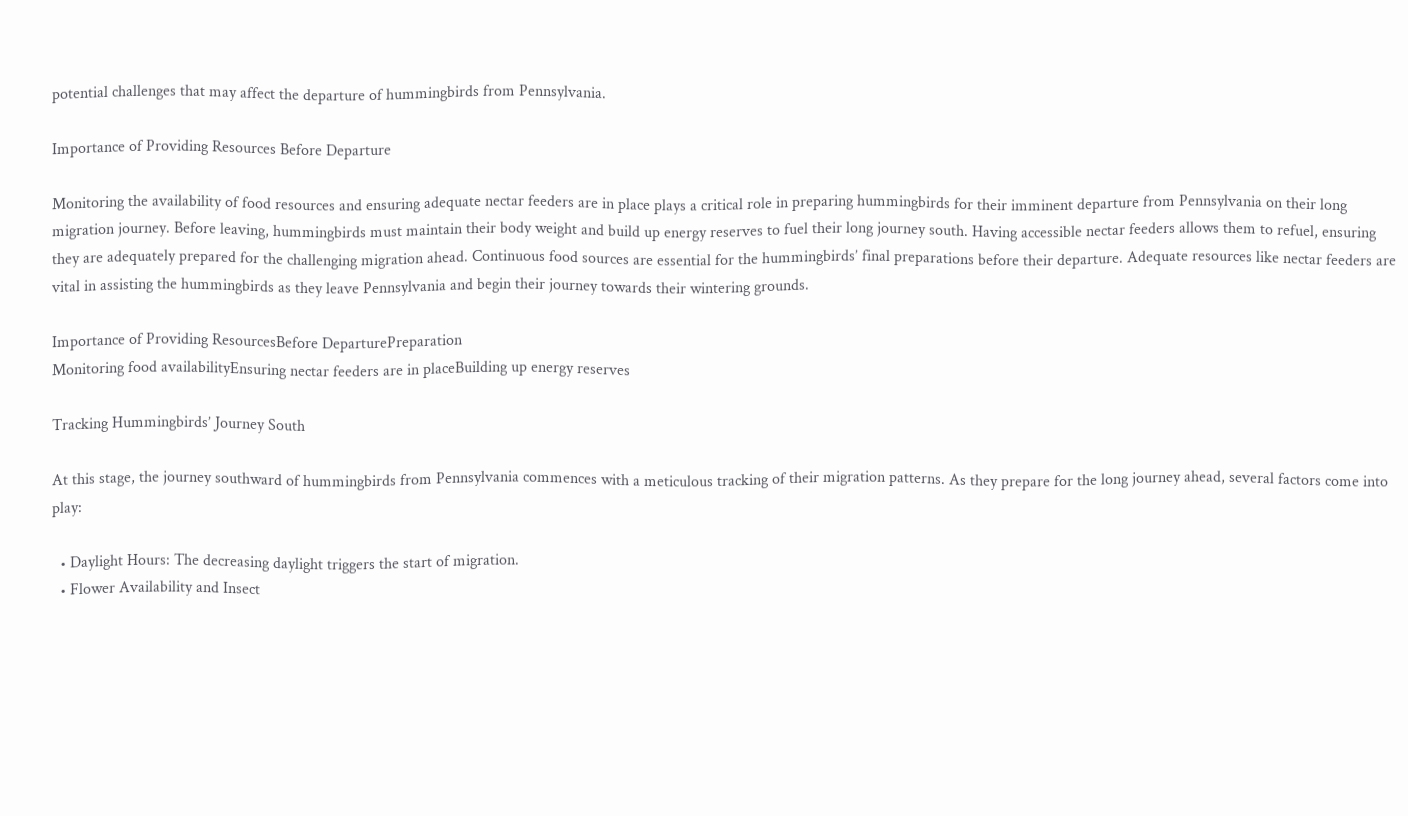potential challenges that may affect the departure of hummingbirds from Pennsylvania.

Importance of Providing Resources Before Departure

Monitoring the availability of food resources and ensuring adequate nectar feeders are in place plays a critical role in preparing hummingbirds for their imminent departure from Pennsylvania on their long migration journey. Before leaving, hummingbirds must maintain their body weight and build up energy reserves to fuel their long journey south. Having accessible nectar feeders allows them to refuel, ensuring they are adequately prepared for the challenging migration ahead. Continuous food sources are essential for the hummingbirds’ final preparations before their departure. Adequate resources like nectar feeders are vital in assisting the hummingbirds as they leave Pennsylvania and begin their journey towards their wintering grounds.

Importance of Providing ResourcesBefore DeparturePreparation
Monitoring food availabilityEnsuring nectar feeders are in placeBuilding up energy reserves

Tracking Hummingbirds’ Journey South

At this stage, the journey southward of hummingbirds from Pennsylvania commences with a meticulous tracking of their migration patterns. As they prepare for the long journey ahead, several factors come into play:

  • Daylight Hours: The decreasing daylight triggers the start of migration.
  • Flower Availability and Insect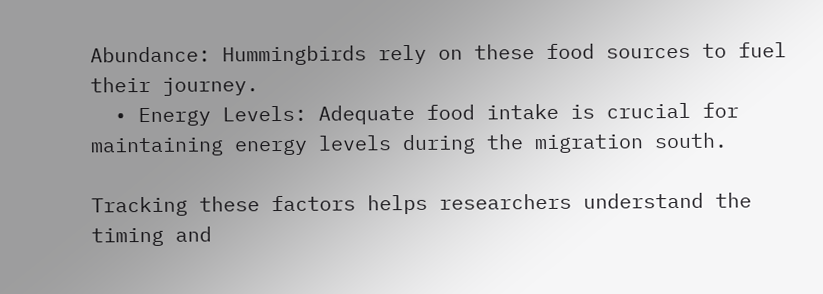Abundance: Hummingbirds rely on these food sources to fuel their journey.
  • Energy Levels: Adequate food intake is crucial for maintaining energy levels during the migration south.

Tracking these factors helps researchers understand the timing and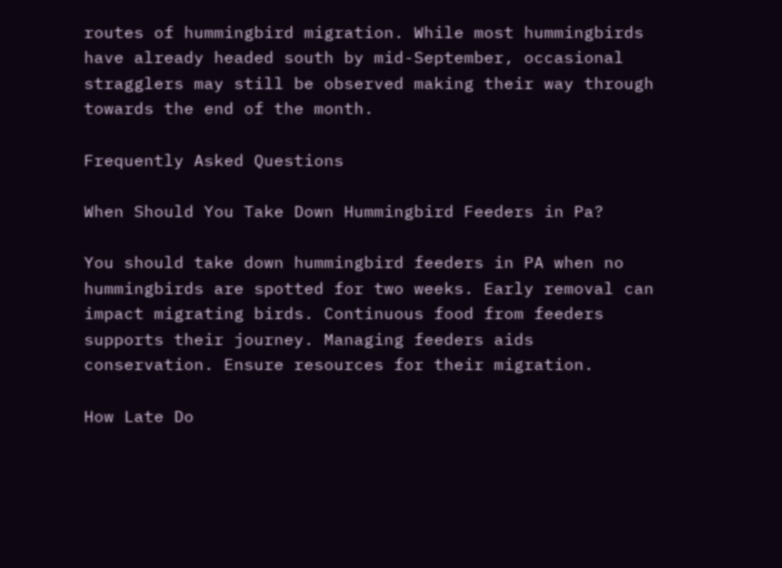routes of hummingbird migration. While most hummingbirds have already headed south by mid-September, occasional stragglers may still be observed making their way through towards the end of the month.

Frequently Asked Questions

When Should You Take Down Hummingbird Feeders in Pa?

You should take down hummingbird feeders in PA when no hummingbirds are spotted for two weeks. Early removal can impact migrating birds. Continuous food from feeders supports their journey. Managing feeders aids conservation. Ensure resources for their migration.

How Late Do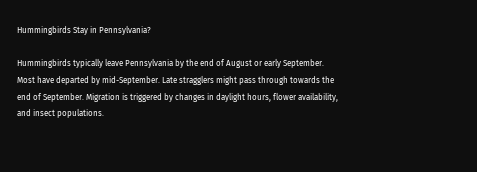Hummingbirds Stay in Pennsylvania?

Hummingbirds typically leave Pennsylvania by the end of August or early September. Most have departed by mid-September. Late stragglers might pass through towards the end of September. Migration is triggered by changes in daylight hours, flower availability, and insect populations.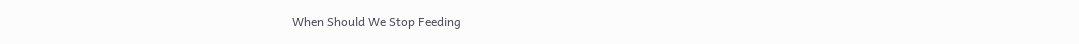When Should We Stop Feeding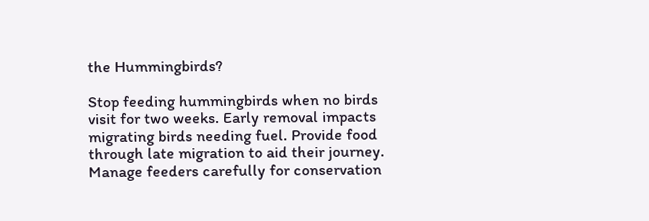the Hummingbirds?

Stop feeding hummingbirds when no birds visit for two weeks. Early removal impacts migrating birds needing fuel. Provide food through late migration to aid their journey. Manage feeders carefully for conservation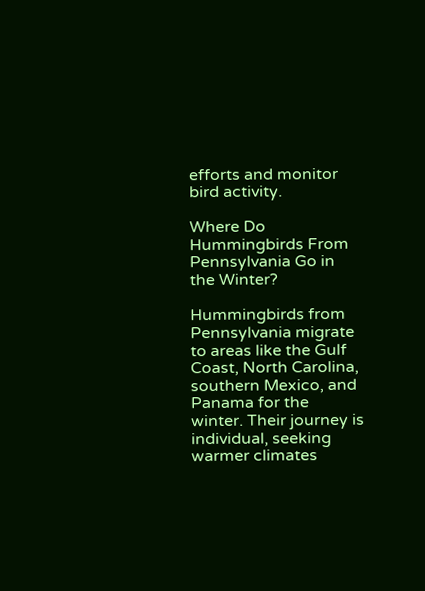efforts and monitor bird activity.

Where Do Hummingbirds From Pennsylvania Go in the Winter?

Hummingbirds from Pennsylvania migrate to areas like the Gulf Coast, North Carolina, southern Mexico, and Panama for the winter. Their journey is individual, seeking warmer climates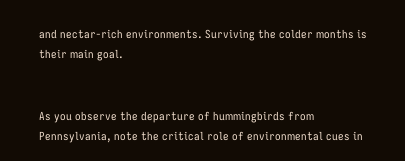and nectar-rich environments. Surviving the colder months is their main goal.


As you observe the departure of hummingbirds from Pennsylvania, note the critical role of environmental cues in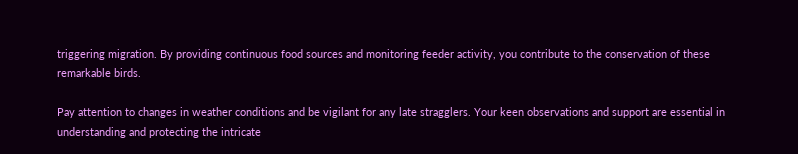triggering migration. By providing continuous food sources and monitoring feeder activity, you contribute to the conservation of these remarkable birds.

Pay attention to changes in weather conditions and be vigilant for any late stragglers. Your keen observations and support are essential in understanding and protecting the intricate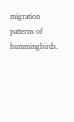migration patterns of hummingbirds.